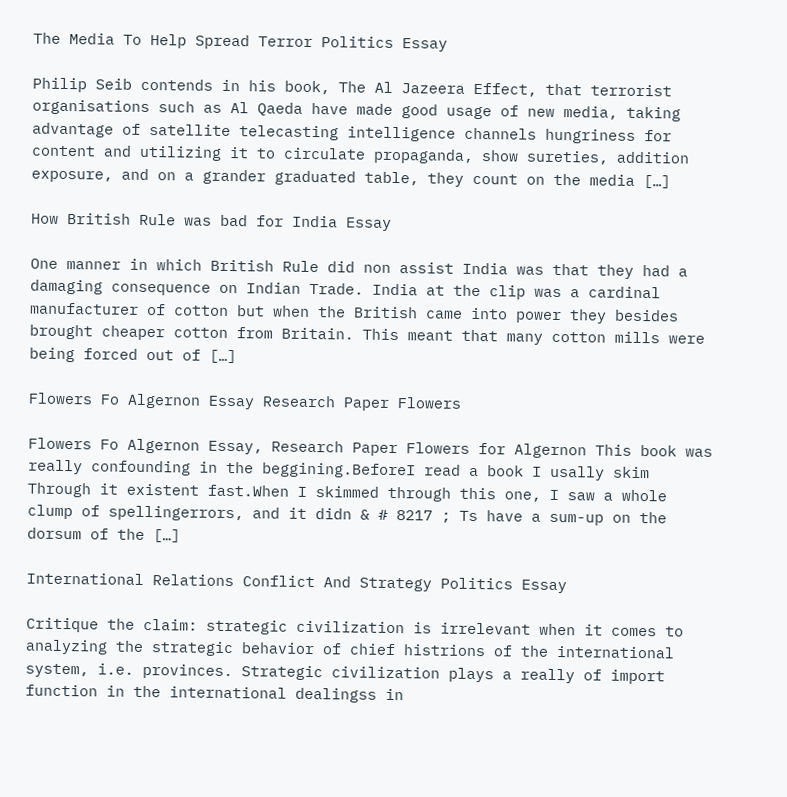The Media To Help Spread Terror Politics Essay

Philip Seib contends in his book, The Al Jazeera Effect, that terrorist organisations such as Al Qaeda have made good usage of new media, taking advantage of satellite telecasting intelligence channels hungriness for content and utilizing it to circulate propaganda, show sureties, addition exposure, and on a grander graduated table, they count on the media […]

How British Rule was bad for India Essay

One manner in which British Rule did non assist India was that they had a damaging consequence on Indian Trade. India at the clip was a cardinal manufacturer of cotton but when the British came into power they besides brought cheaper cotton from Britain. This meant that many cotton mills were being forced out of […]

Flowers Fo Algernon Essay Research Paper Flowers

Flowers Fo Algernon Essay, Research Paper Flowers for Algernon This book was really confounding in the beggining.BeforeI read a book I usally skim Through it existent fast.When I skimmed through this one, I saw a whole clump of spellingerrors, and it didn & # 8217 ; Ts have a sum-up on the dorsum of the […]

International Relations Conflict And Strategy Politics Essay

Critique the claim: strategic civilization is irrelevant when it comes to analyzing the strategic behavior of chief histrions of the international system, i.e. provinces. Strategic civilization plays a really of import function in the international dealingss in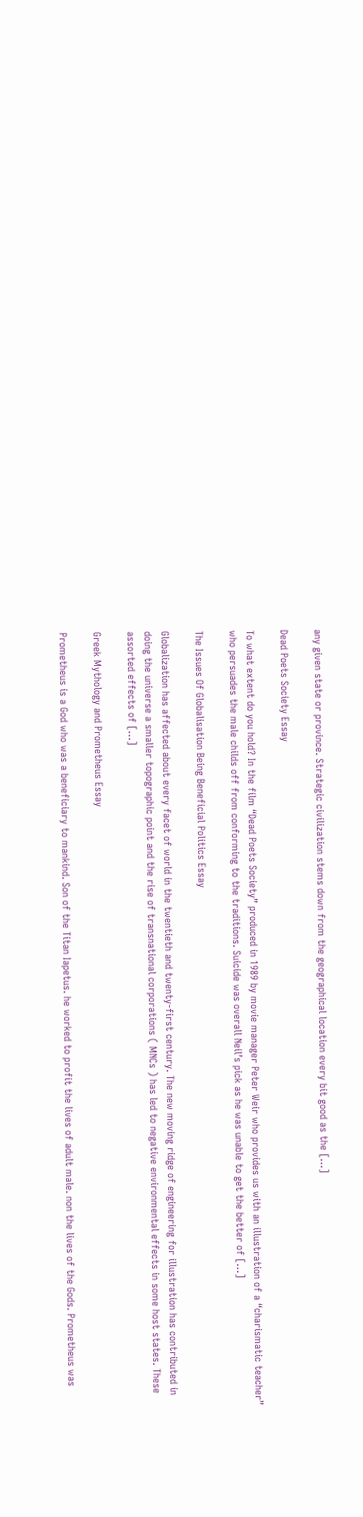any given state or province. Strategic civilization stems down from the geographical location every bit good as the […]

Dead Poets Society Essay

To what extent do you hold? In the film “Dead Poets Society” produced in 1989 by movie manager Peter Weir who provides us with an illustration of a “charismatic teacher” who persuades the male childs off from conforming to the traditions. Suicide was overall Neil’s pick as he was unable to get the better of […]

The Issues Of Globalisation Being Beneficial Politics Essay

Globalization has affected about every facet of world in the twentieth and twenty-first century. The new moving ridge of engineering for illustration has contributed in doing the universe a smaller topographic point and the rise of transnational corporations ( MNCs ) has led to negative environmental effects in some host states. These assorted effects of […]

Greek Mythology and Prometheus Essay

Prometheus is a God who was a beneficiary to mankind. Son of the Titan Iapetus. he worked to profit the lives of adult male. non the lives of the Gods. Prometheus was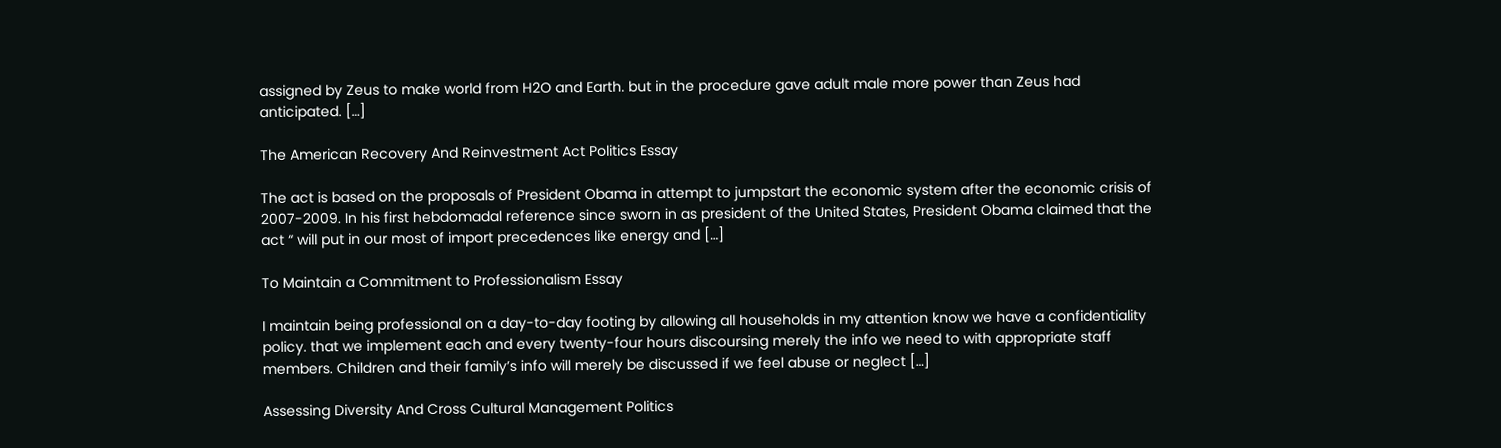assigned by Zeus to make world from H2O and Earth. but in the procedure gave adult male more power than Zeus had anticipated. […]

The American Recovery And Reinvestment Act Politics Essay

The act is based on the proposals of President Obama in attempt to jumpstart the economic system after the economic crisis of 2007-2009. In his first hebdomadal reference since sworn in as president of the United States, President Obama claimed that the act “ will put in our most of import precedences like energy and […]

To Maintain a Commitment to Professionalism Essay

I maintain being professional on a day-to-day footing by allowing all households in my attention know we have a confidentiality policy. that we implement each and every twenty-four hours discoursing merely the info we need to with appropriate staff members. Children and their family’s info will merely be discussed if we feel abuse or neglect […]

Assessing Diversity And Cross Cultural Management Politics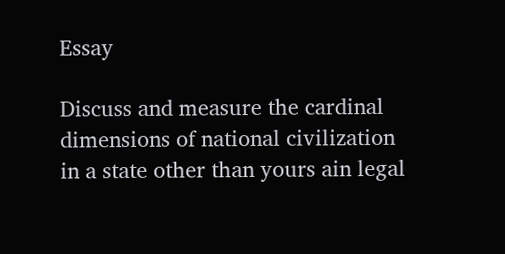Essay

Discuss and measure the cardinal dimensions of national civilization in a state other than yours ain legal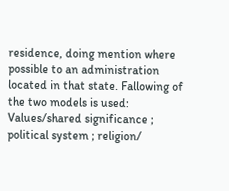residence, doing mention where possible to an administration located in that state. Fallowing of the two models is used: Values/shared significance ; political system ; religion/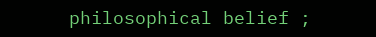philosophical belief ;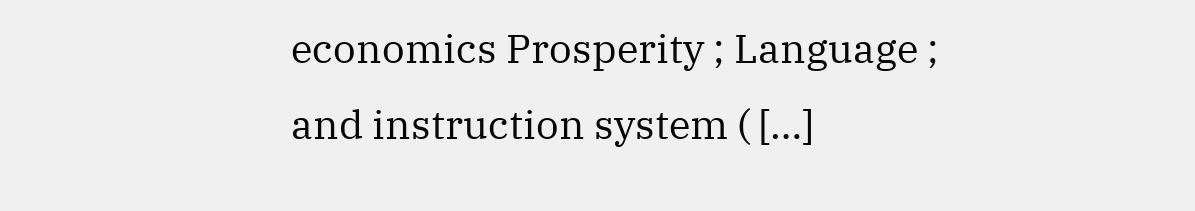economics Prosperity ; Language ; and instruction system ( […]